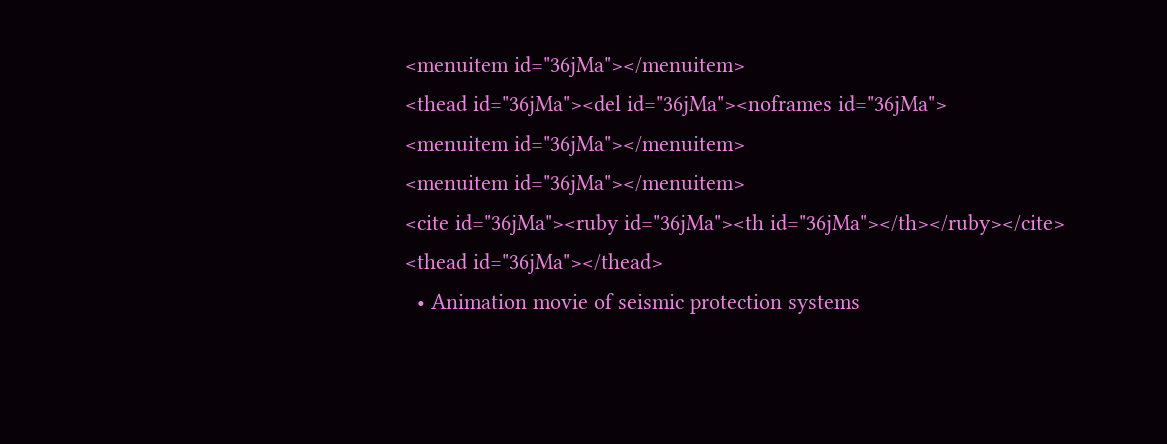<menuitem id="36jMa"></menuitem>
<thead id="36jMa"><del id="36jMa"><noframes id="36jMa">
<menuitem id="36jMa"></menuitem>
<menuitem id="36jMa"></menuitem>
<cite id="36jMa"><ruby id="36jMa"><th id="36jMa"></th></ruby></cite>
<thead id="36jMa"></thead>
  • Animation movie of seismic protection systems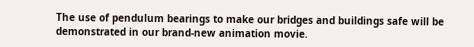The use of pendulum bearings to make our bridges and buildings safe will be demonstrated in our brand-new animation movie.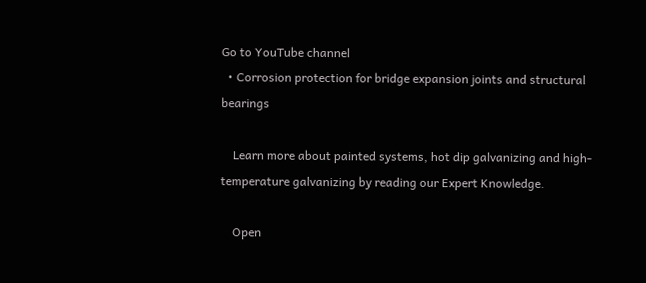Go to YouTube channel
  • Corrosion protection for bridge expansion joints and structural bearings

    Learn more about painted systems, hot dip galvanizing and high-temperature galvanizing by reading our Expert Knowledge.

    Open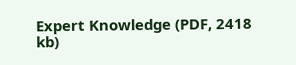Expert Knowledge (PDF, 2418 kb)